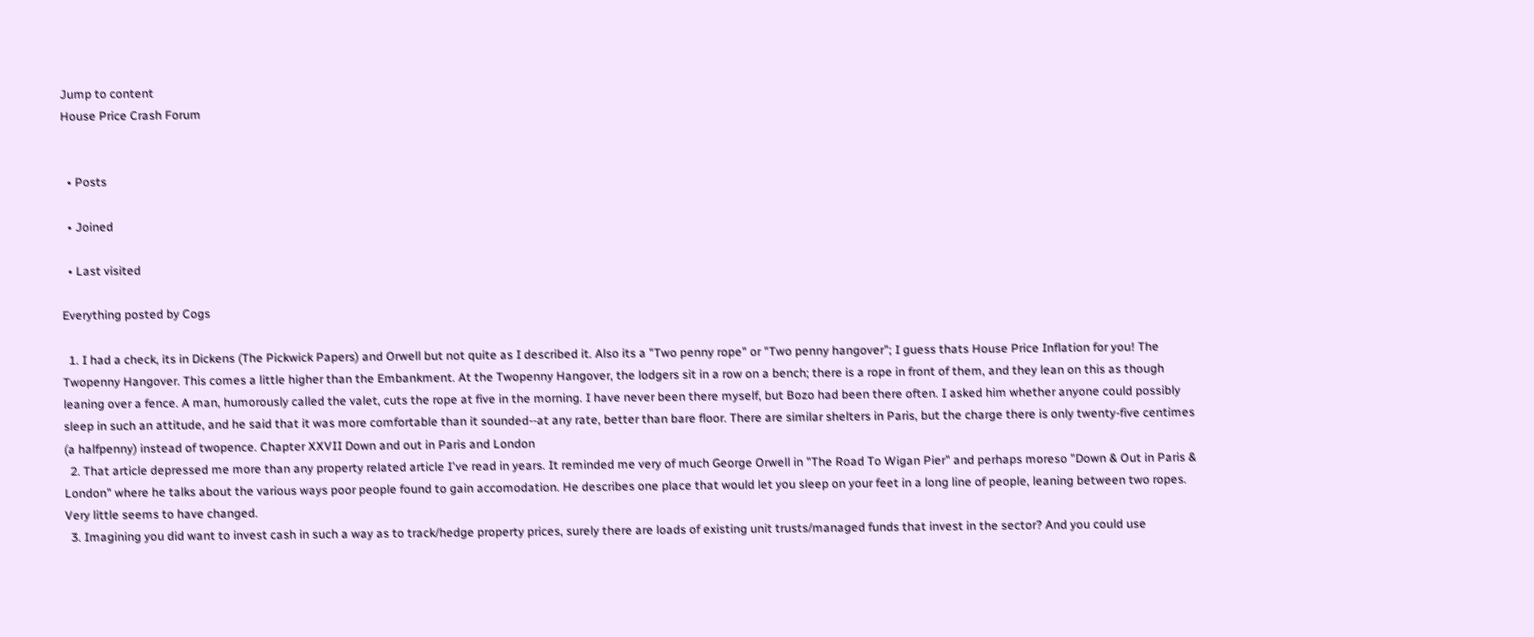Jump to content
House Price Crash Forum


  • Posts

  • Joined

  • Last visited

Everything posted by Cogs

  1. I had a check, its in Dickens (The Pickwick Papers) and Orwell but not quite as I described it. Also its a "Two penny rope" or "Two penny hangover"; I guess thats House Price Inflation for you! The Twopenny Hangover. This comes a little higher than the Embankment. At the Twopenny Hangover, the lodgers sit in a row on a bench; there is a rope in front of them, and they lean on this as though leaning over a fence. A man, humorously called the valet, cuts the rope at five in the morning. I have never been there myself, but Bozo had been there often. I asked him whether anyone could possibly sleep in such an attitude, and he said that it was more comfortable than it sounded--at any rate, better than bare floor. There are similar shelters in Paris, but the charge there is only twenty-five centimes (a halfpenny) instead of twopence. Chapter XXVII Down and out in Paris and London
  2. That article depressed me more than any property related article I've read in years. It reminded me very of much George Orwell in "The Road To Wigan Pier" and perhaps moreso "Down & Out in Paris & London" where he talks about the various ways poor people found to gain accomodation. He describes one place that would let you sleep on your feet in a long line of people, leaning between two ropes. Very little seems to have changed.
  3. Imagining you did want to invest cash in such a way as to track/hedge property prices, surely there are loads of existing unit trusts/managed funds that invest in the sector? And you could use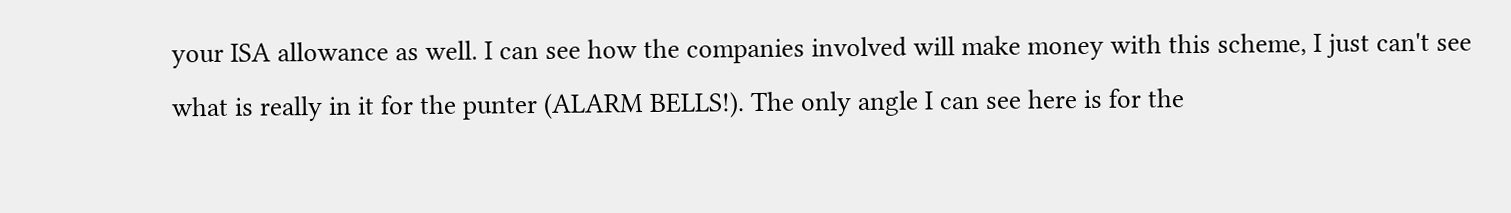your ISA allowance as well. I can see how the companies involved will make money with this scheme, I just can't see what is really in it for the punter (ALARM BELLS!). The only angle I can see here is for the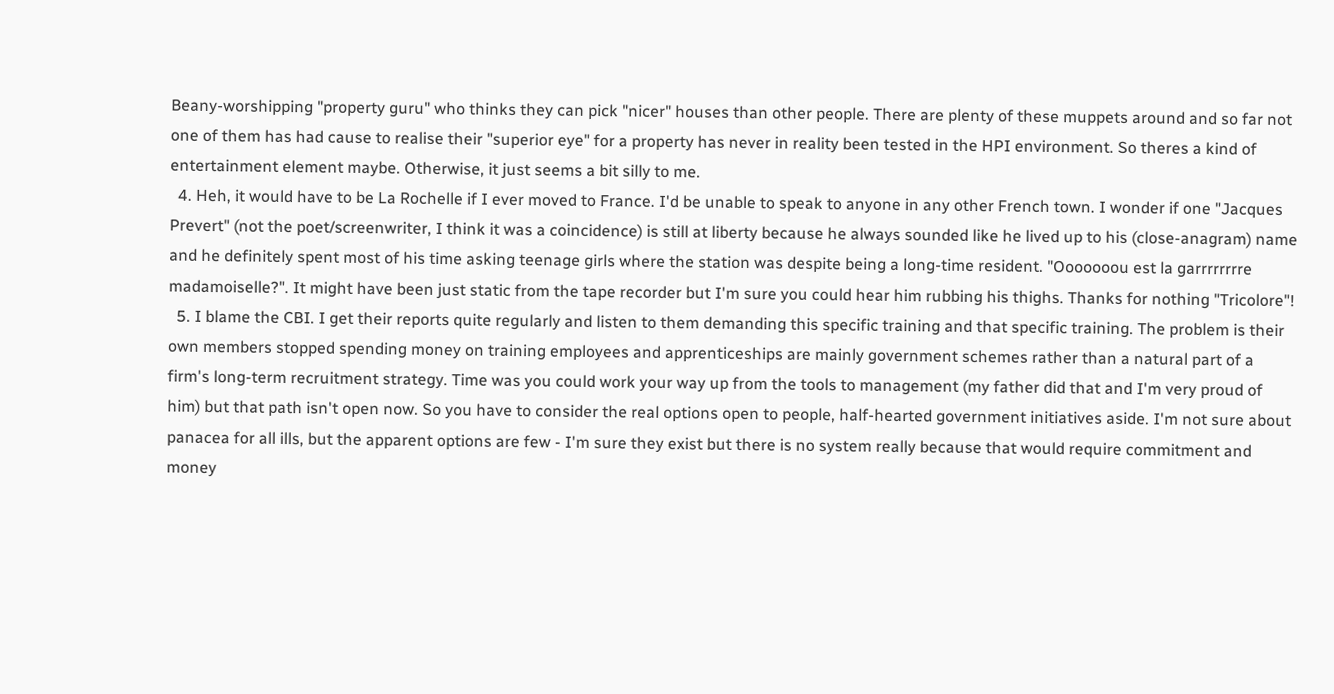Beany-worshipping "property guru" who thinks they can pick "nicer" houses than other people. There are plenty of these muppets around and so far not one of them has had cause to realise their "superior eye" for a property has never in reality been tested in the HPI environment. So theres a kind of entertainment element maybe. Otherwise, it just seems a bit silly to me.
  4. Heh, it would have to be La Rochelle if I ever moved to France. I'd be unable to speak to anyone in any other French town. I wonder if one "Jacques Prevert" (not the poet/screenwriter, I think it was a coincidence) is still at liberty because he always sounded like he lived up to his (close-anagram) name and he definitely spent most of his time asking teenage girls where the station was despite being a long-time resident. "Ooooooou est la garrrrrrrre madamoiselle?". It might have been just static from the tape recorder but I'm sure you could hear him rubbing his thighs. Thanks for nothing "Tricolore"!
  5. I blame the CBI. I get their reports quite regularly and listen to them demanding this specific training and that specific training. The problem is their own members stopped spending money on training employees and apprenticeships are mainly government schemes rather than a natural part of a firm's long-term recruitment strategy. Time was you could work your way up from the tools to management (my father did that and I'm very proud of him) but that path isn't open now. So you have to consider the real options open to people, half-hearted government initiatives aside. I'm not sure about panacea for all ills, but the apparent options are few - I'm sure they exist but there is no system really because that would require commitment and money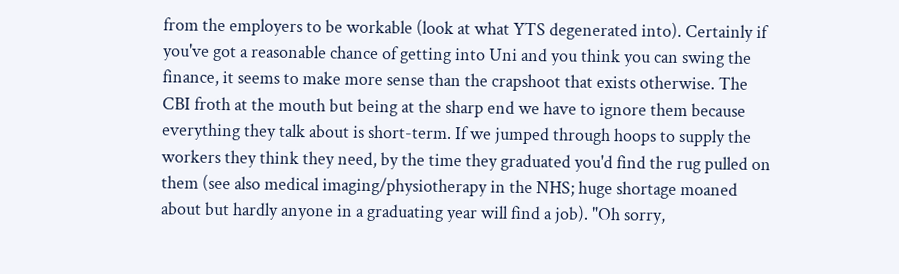from the employers to be workable (look at what YTS degenerated into). Certainly if you've got a reasonable chance of getting into Uni and you think you can swing the finance, it seems to make more sense than the crapshoot that exists otherwise. The CBI froth at the mouth but being at the sharp end we have to ignore them because everything they talk about is short-term. If we jumped through hoops to supply the workers they think they need, by the time they graduated you'd find the rug pulled on them (see also medical imaging/physiotherapy in the NHS; huge shortage moaned about but hardly anyone in a graduating year will find a job). "Oh sorry,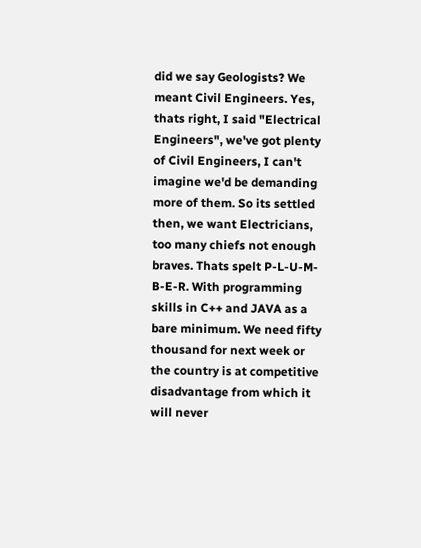did we say Geologists? We meant Civil Engineers. Yes, thats right, I said "Electrical Engineers", we've got plenty of Civil Engineers, I can't imagine we'd be demanding more of them. So its settled then, we want Electricians, too many chiefs not enough braves. Thats spelt P-L-U-M-B-E-R. With programming skills in C++ and JAVA as a bare minimum. We need fifty thousand for next week or the country is at competitive disadvantage from which it will never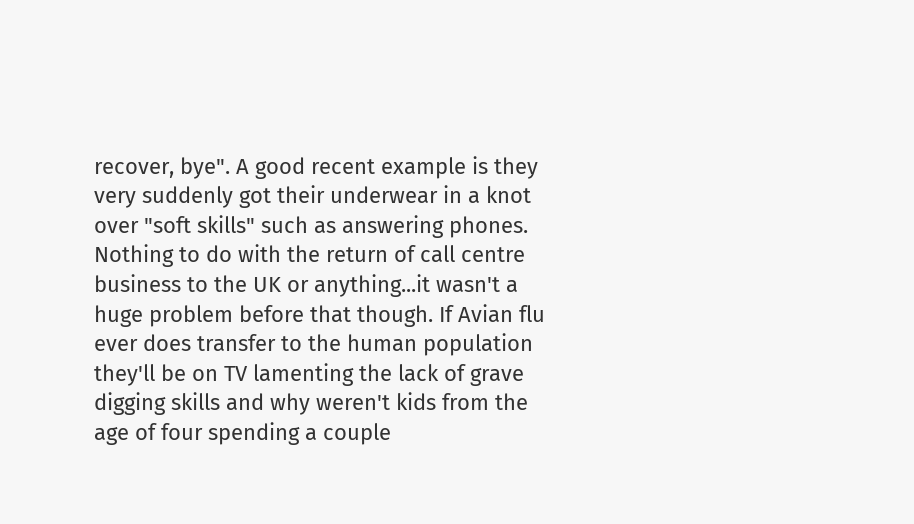recover, bye". A good recent example is they very suddenly got their underwear in a knot over "soft skills" such as answering phones. Nothing to do with the return of call centre business to the UK or anything...it wasn't a huge problem before that though. If Avian flu ever does transfer to the human population they'll be on TV lamenting the lack of grave digging skills and why weren't kids from the age of four spending a couple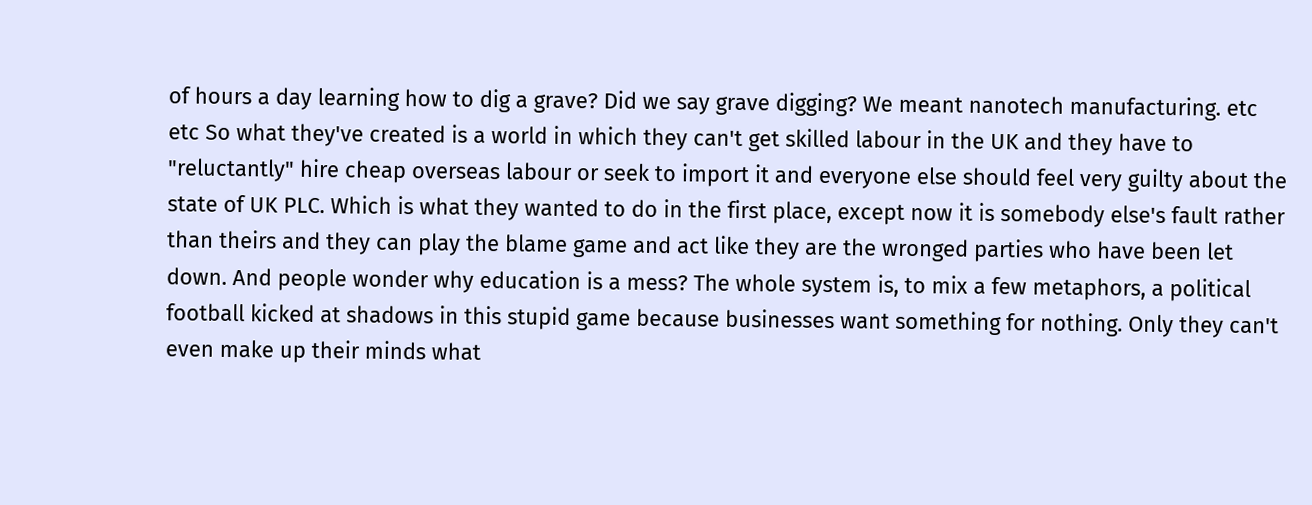of hours a day learning how to dig a grave? Did we say grave digging? We meant nanotech manufacturing. etc etc So what they've created is a world in which they can't get skilled labour in the UK and they have to "reluctantly" hire cheap overseas labour or seek to import it and everyone else should feel very guilty about the state of UK PLC. Which is what they wanted to do in the first place, except now it is somebody else's fault rather than theirs and they can play the blame game and act like they are the wronged parties who have been let down. And people wonder why education is a mess? The whole system is, to mix a few metaphors, a political football kicked at shadows in this stupid game because businesses want something for nothing. Only they can't even make up their minds what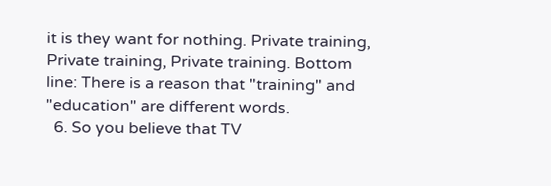it is they want for nothing. Private training, Private training, Private training. Bottom line: There is a reason that "training" and "education" are different words.
  6. So you believe that TV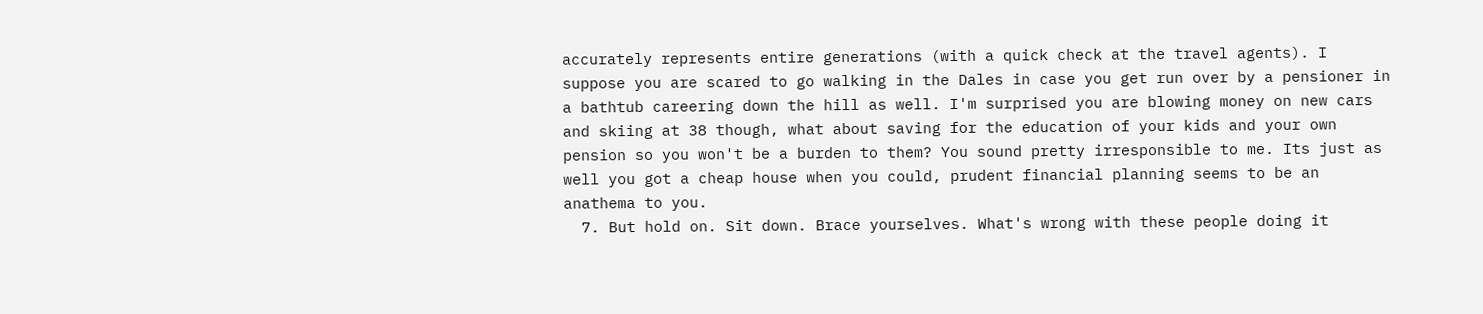accurately represents entire generations (with a quick check at the travel agents). I suppose you are scared to go walking in the Dales in case you get run over by a pensioner in a bathtub careering down the hill as well. I'm surprised you are blowing money on new cars and skiing at 38 though, what about saving for the education of your kids and your own pension so you won't be a burden to them? You sound pretty irresponsible to me. Its just as well you got a cheap house when you could, prudent financial planning seems to be an anathema to you.
  7. But hold on. Sit down. Brace yourselves. What's wrong with these people doing it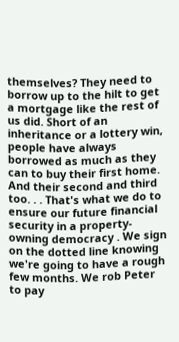themselves? They need to borrow up to the hilt to get a mortgage like the rest of us did. Short of an inheritance or a lottery win, people have always borrowed as much as they can to buy their first home. And their second and third too. . . That's what we do to ensure our future financial security in a property-owning democracy . We sign on the dotted line knowing we're going to have a rough few months. We rob Peter to pay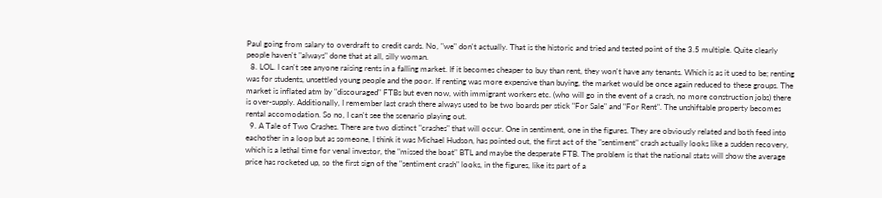Paul going from salary to overdraft to credit cards. No, "we" don't actually. That is the historic and tried and tested point of the 3.5 multiple. Quite clearly people haven't "always" done that at all, silly woman.
  8. LOL. I can't see anyone raising rents in a falling market. If it becomes cheaper to buy than rent, they won't have any tenants. Which is as it used to be; renting was for students, unsettled young people and the poor. If renting was more expensive than buying, the market would be once again reduced to these groups. The market is inflated atm by "discouraged" FTBs but even now, with immigrant workers etc. (who will go in the event of a crash, no more construction jobs) there is over-supply. Additionally, I remember last crash there always used to be two boards per stick "For Sale" and "For Rent". The unshiftable property becomes rental accomodation. So no, I can't see the scenario playing out.
  9. A Tale of Two Crashes. There are two distinct "crashes" that will occur. One in sentiment, one in the figures. They are obviously related and both feed into eachother in a loop but as someone, I think it was Michael Hudson, has pointed out, the first act of the "sentiment" crash actually looks like a sudden recovery, which is a lethal time for venal investor, the "missed the boat" BTL and maybe the desperate FTB. The problem is that the national stats will show the average price has rocketed up, so the first sign of the "sentiment crash" looks, in the figures, like its part of a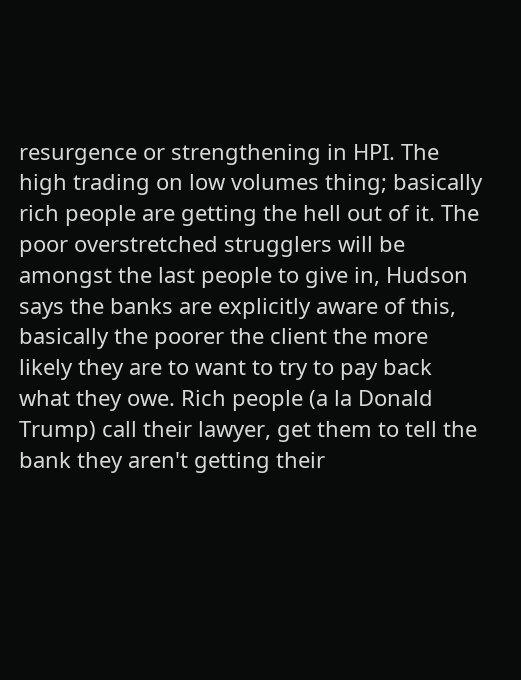resurgence or strengthening in HPI. The high trading on low volumes thing; basically rich people are getting the hell out of it. The poor overstretched strugglers will be amongst the last people to give in, Hudson says the banks are explicitly aware of this, basically the poorer the client the more likely they are to want to try to pay back what they owe. Rich people (a la Donald Trump) call their lawyer, get them to tell the bank they aren't getting their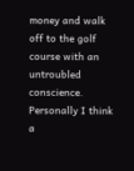money and walk off to the golf course with an untroubled conscience. Personally I think a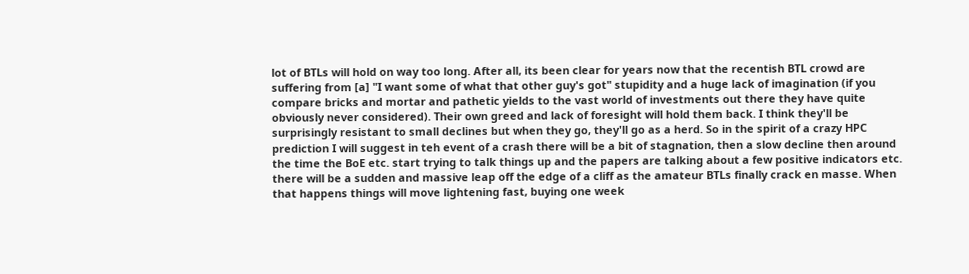lot of BTLs will hold on way too long. After all, its been clear for years now that the recentish BTL crowd are suffering from [a] "I want some of what that other guy's got" stupidity and a huge lack of imagination (if you compare bricks and mortar and pathetic yields to the vast world of investments out there they have quite obviously never considered). Their own greed and lack of foresight will hold them back. I think they'll be surprisingly resistant to small declines but when they go, they'll go as a herd. So in the spirit of a crazy HPC prediction I will suggest in teh event of a crash there will be a bit of stagnation, then a slow decline then around the time the BoE etc. start trying to talk things up and the papers are talking about a few positive indicators etc. there will be a sudden and massive leap off the edge of a cliff as the amateur BTLs finally crack en masse. When that happens things will move lightening fast, buying one week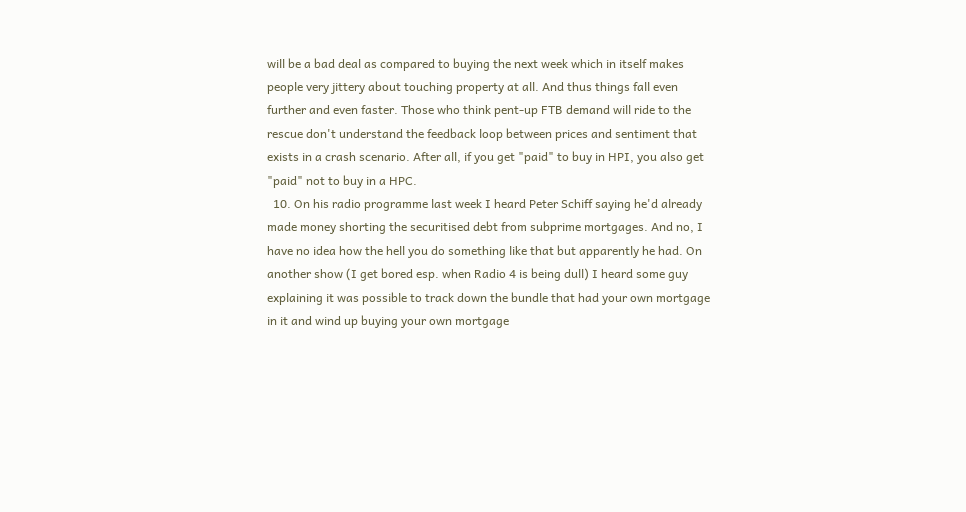will be a bad deal as compared to buying the next week which in itself makes people very jittery about touching property at all. And thus things fall even further and even faster. Those who think pent-up FTB demand will ride to the rescue don't understand the feedback loop between prices and sentiment that exists in a crash scenario. After all, if you get "paid" to buy in HPI, you also get "paid" not to buy in a HPC.
  10. On his radio programme last week I heard Peter Schiff saying he'd already made money shorting the securitised debt from subprime mortgages. And no, I have no idea how the hell you do something like that but apparently he had. On another show (I get bored esp. when Radio 4 is being dull) I heard some guy explaining it was possible to track down the bundle that had your own mortgage in it and wind up buying your own mortgage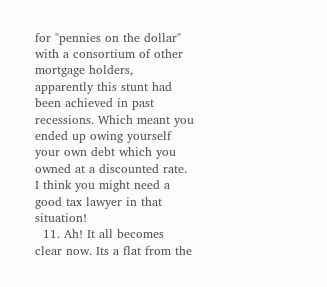for "pennies on the dollar" with a consortium of other mortgage holders, apparently this stunt had been achieved in past recessions. Which meant you ended up owing yourself your own debt which you owned at a discounted rate. I think you might need a good tax lawyer in that situation!
  11. Ah! It all becomes clear now. Its a flat from the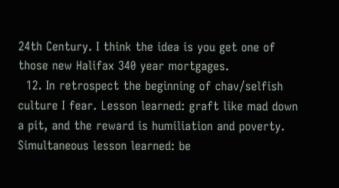24th Century. I think the idea is you get one of those new Halifax 340 year mortgages.
  12. In retrospect the beginning of chav/selfish culture I fear. Lesson learned: graft like mad down a pit, and the reward is humiliation and poverty. Simultaneous lesson learned: be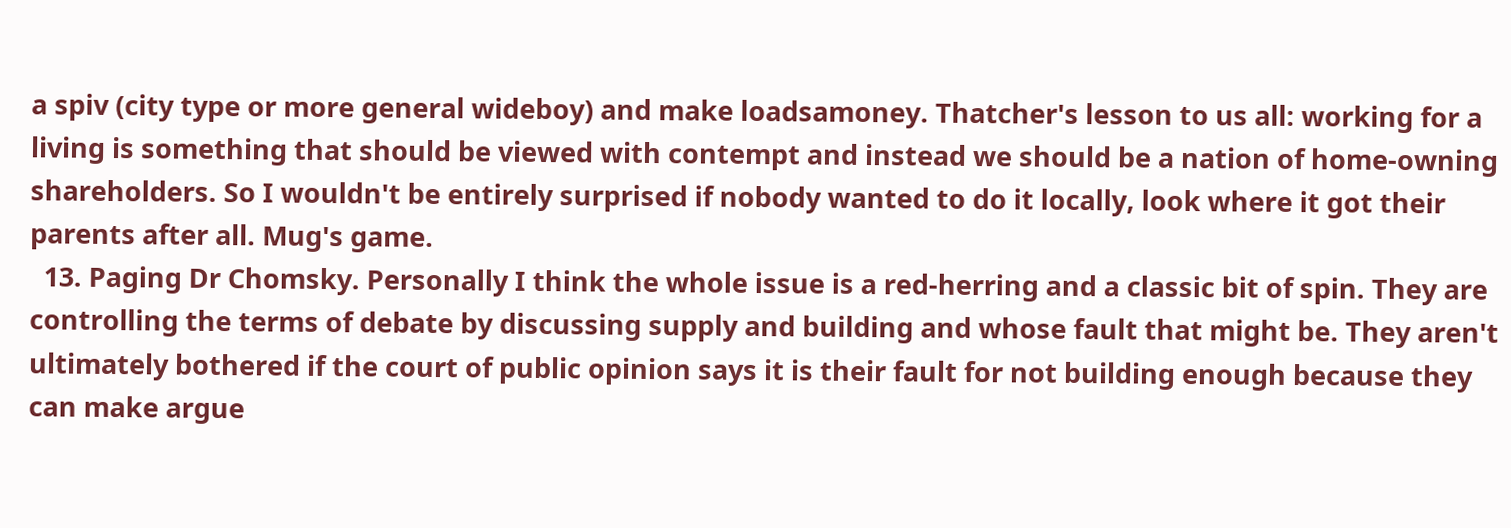a spiv (city type or more general wideboy) and make loadsamoney. Thatcher's lesson to us all: working for a living is something that should be viewed with contempt and instead we should be a nation of home-owning shareholders. So I wouldn't be entirely surprised if nobody wanted to do it locally, look where it got their parents after all. Mug's game.
  13. Paging Dr Chomsky. Personally I think the whole issue is a red-herring and a classic bit of spin. They are controlling the terms of debate by discussing supply and building and whose fault that might be. They aren't ultimately bothered if the court of public opinion says it is their fault for not building enough because they can make argue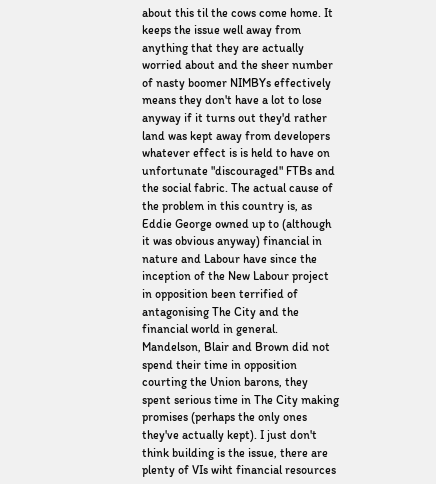about this til the cows come home. It keeps the issue well away from anything that they are actually worried about and the sheer number of nasty boomer NIMBYs effectively means they don't have a lot to lose anyway if it turns out they'd rather land was kept away from developers whatever effect is is held to have on unfortunate "discouraged" FTBs and the social fabric. The actual cause of the problem in this country is, as Eddie George owned up to (although it was obvious anyway) financial in nature and Labour have since the inception of the New Labour project in opposition been terrified of antagonising The City and the financial world in general. Mandelson, Blair and Brown did not spend their time in opposition courting the Union barons, they spent serious time in The City making promises (perhaps the only ones they've actually kept). I just don't think building is the issue, there are plenty of VIs wiht financial resources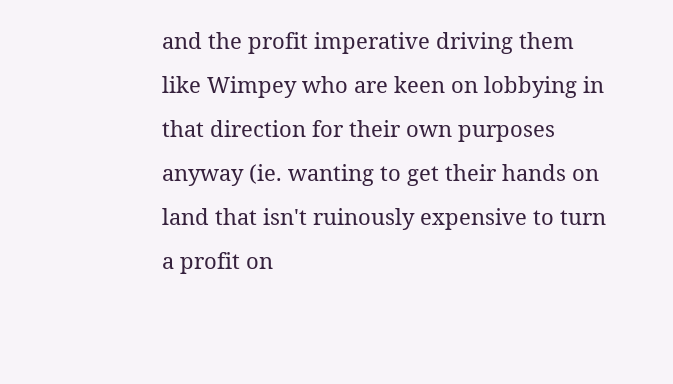and the profit imperative driving them like Wimpey who are keen on lobbying in that direction for their own purposes anyway (ie. wanting to get their hands on land that isn't ruinously expensive to turn a profit on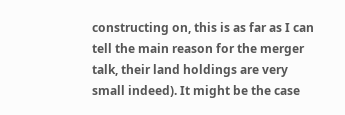constructing on, this is as far as I can tell the main reason for the merger talk, their land holdings are very small indeed). It might be the case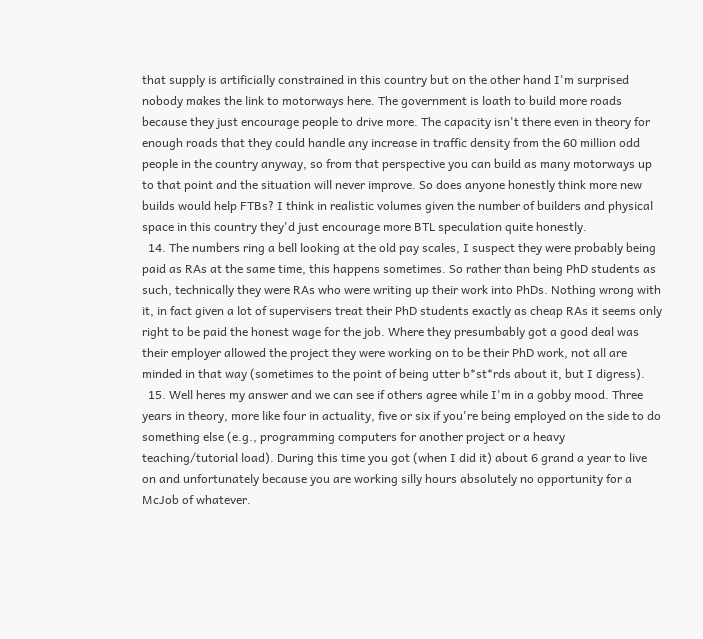that supply is artificially constrained in this country but on the other hand I'm surprised nobody makes the link to motorways here. The government is loath to build more roads because they just encourage people to drive more. The capacity isn't there even in theory for enough roads that they could handle any increase in traffic density from the 60 million odd people in the country anyway, so from that perspective you can build as many motorways up to that point and the situation will never improve. So does anyone honestly think more new builds would help FTBs? I think in realistic volumes given the number of builders and physical space in this country they'd just encourage more BTL speculation quite honestly.
  14. The numbers ring a bell looking at the old pay scales, I suspect they were probably being paid as RAs at the same time, this happens sometimes. So rather than being PhD students as such, technically they were RAs who were writing up their work into PhDs. Nothing wrong with it, in fact given a lot of supervisers treat their PhD students exactly as cheap RAs it seems only right to be paid the honest wage for the job. Where they presumbably got a good deal was their employer allowed the project they were working on to be their PhD work, not all are minded in that way (sometimes to the point of being utter b*st*rds about it, but I digress).
  15. Well heres my answer and we can see if others agree while I'm in a gobby mood. Three years in theory, more like four in actuality, five or six if you're being employed on the side to do something else (e.g., programming computers for another project or a heavy teaching/tutorial load). During this time you got (when I did it) about 6 grand a year to live on and unfortunately because you are working silly hours absolutely no opportunity for a McJob of whatever.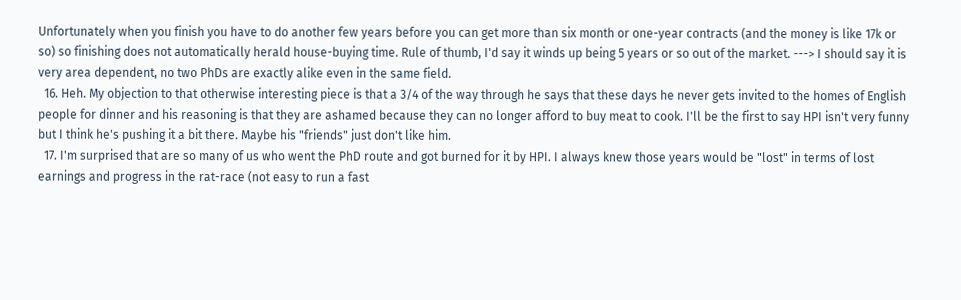Unfortunately when you finish you have to do another few years before you can get more than six month or one-year contracts (and the money is like 17k or so) so finishing does not automatically herald house-buying time. Rule of thumb, I'd say it winds up being 5 years or so out of the market. ---> I should say it is very area dependent, no two PhDs are exactly alike even in the same field.
  16. Heh. My objection to that otherwise interesting piece is that a 3/4 of the way through he says that these days he never gets invited to the homes of English people for dinner and his reasoning is that they are ashamed because they can no longer afford to buy meat to cook. I'll be the first to say HPI isn't very funny but I think he's pushing it a bit there. Maybe his "friends" just don't like him.
  17. I'm surprised that are so many of us who went the PhD route and got burned for it by HPI. I always knew those years would be "lost" in terms of lost earnings and progress in the rat-race (not easy to run a fast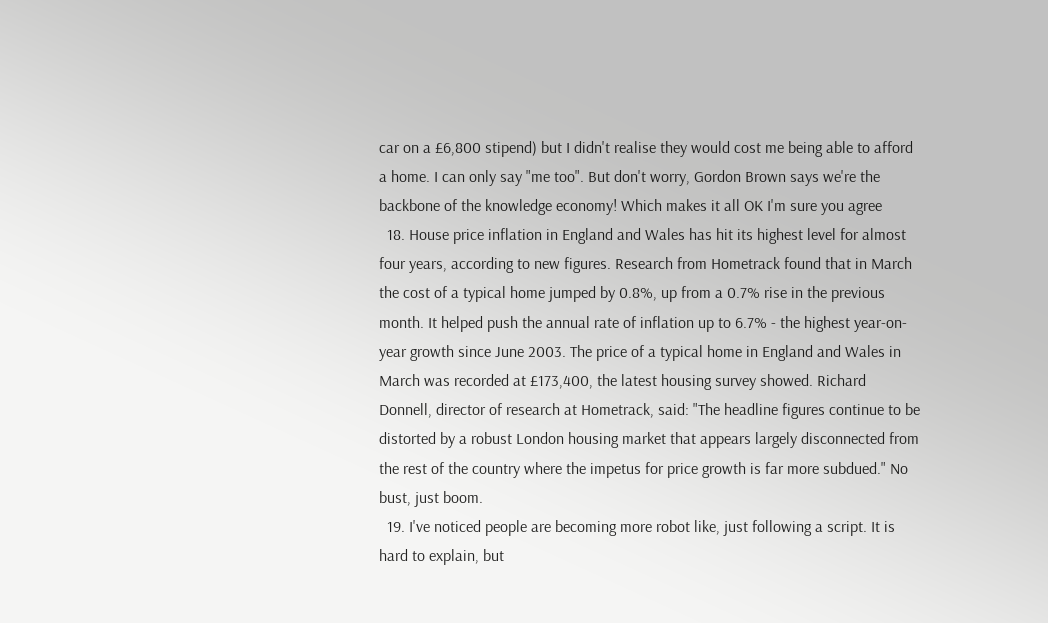car on a £6,800 stipend) but I didn't realise they would cost me being able to afford a home. I can only say "me too". But don't worry, Gordon Brown says we're the backbone of the knowledge economy! Which makes it all OK I'm sure you agree
  18. House price inflation in England and Wales has hit its highest level for almost four years, according to new figures. Research from Hometrack found that in March the cost of a typical home jumped by 0.8%, up from a 0.7% rise in the previous month. It helped push the annual rate of inflation up to 6.7% - the highest year-on-year growth since June 2003. The price of a typical home in England and Wales in March was recorded at £173,400, the latest housing survey showed. Richard Donnell, director of research at Hometrack, said: "The headline figures continue to be distorted by a robust London housing market that appears largely disconnected from the rest of the country where the impetus for price growth is far more subdued." No bust, just boom.
  19. I've noticed people are becoming more robot like, just following a script. It is hard to explain, but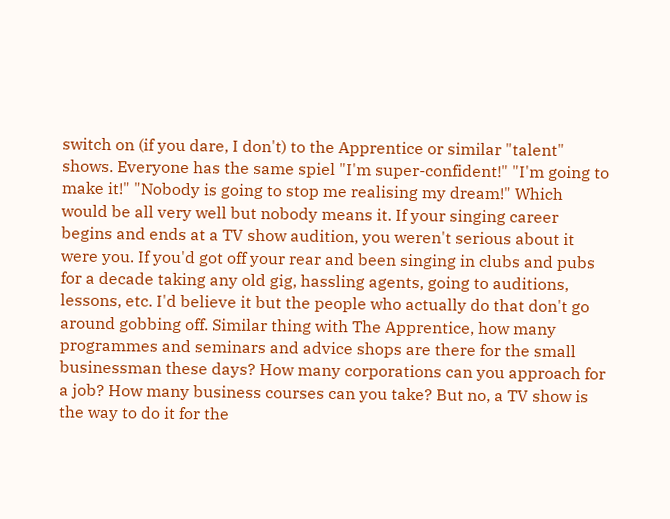switch on (if you dare, I don't) to the Apprentice or similar "talent" shows. Everyone has the same spiel "I'm super-confident!" "I'm going to make it!" "Nobody is going to stop me realising my dream!" Which would be all very well but nobody means it. If your singing career begins and ends at a TV show audition, you weren't serious about it were you. If you'd got off your rear and been singing in clubs and pubs for a decade taking any old gig, hassling agents, going to auditions, lessons, etc. I'd believe it but the people who actually do that don't go around gobbing off. Similar thing with The Apprentice, how many programmes and seminars and advice shops are there for the small businessman these days? How many corporations can you approach for a job? How many business courses can you take? But no, a TV show is the way to do it for the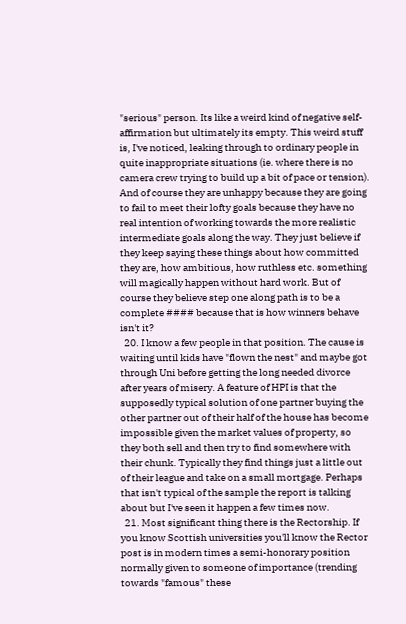"serious" person. Its like a weird kind of negative self-affirmation but ultimately its empty. This weird stuff is, I've noticed, leaking through to ordinary people in quite inappropriate situations (ie. where there is no camera crew trying to build up a bit of pace or tension). And of course they are unhappy because they are going to fail to meet their lofty goals because they have no real intention of working towards the more realistic intermediate goals along the way. They just believe if they keep saying these things about how committed they are, how ambitious, how ruthless etc. something will magically happen without hard work. But of course they believe step one along path is to be a complete #### because that is how winners behave isn't it?
  20. I know a few people in that position. The cause is waiting until kids have "flown the nest" and maybe got through Uni before getting the long needed divorce after years of misery. A feature of HPI is that the supposedly typical solution of one partner buying the other partner out of their half of the house has become impossible given the market values of property, so they both sell and then try to find somewhere with their chunk. Typically they find things just a little out of their league and take on a small mortgage. Perhaps that isn't typical of the sample the report is talking about but I've seen it happen a few times now.
  21. Most significant thing there is the Rectorship. If you know Scottish universities you'll know the Rector post is in modern times a semi-honorary position normally given to someone of importance (trending towards "famous" these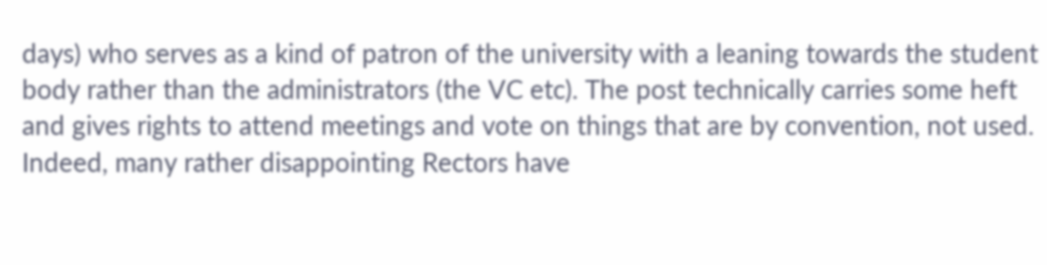days) who serves as a kind of patron of the university with a leaning towards the student body rather than the administrators (the VC etc). The post technically carries some heft and gives rights to attend meetings and vote on things that are by convention, not used. Indeed, many rather disappointing Rectors have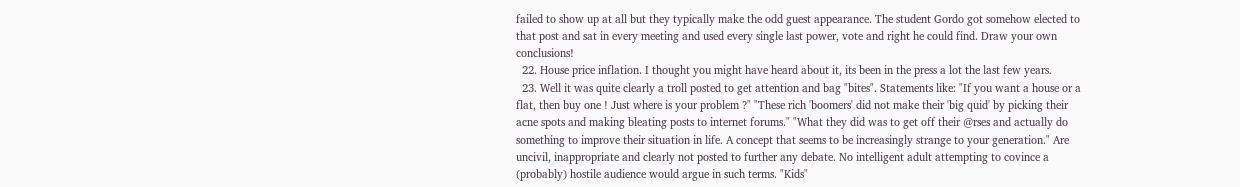failed to show up at all but they typically make the odd guest appearance. The student Gordo got somehow elected to that post and sat in every meeting and used every single last power, vote and right he could find. Draw your own conclusions!
  22. House price inflation. I thought you might have heard about it, its been in the press a lot the last few years.
  23. Well it was quite clearly a troll posted to get attention and bag "bites". Statements like: "If you want a house or a flat, then buy one ! Just where is your problem ?" "These rich 'boomers' did not make their 'big quid' by picking their acne spots and making bleating posts to internet forums." "What they did was to get off their @rses and actually do something to improve their situation in life. A concept that seems to be increasingly strange to your generation." Are uncivil, inappropriate and clearly not posted to further any debate. No intelligent adult attempting to covince a (probably) hostile audience would argue in such terms. "Kids"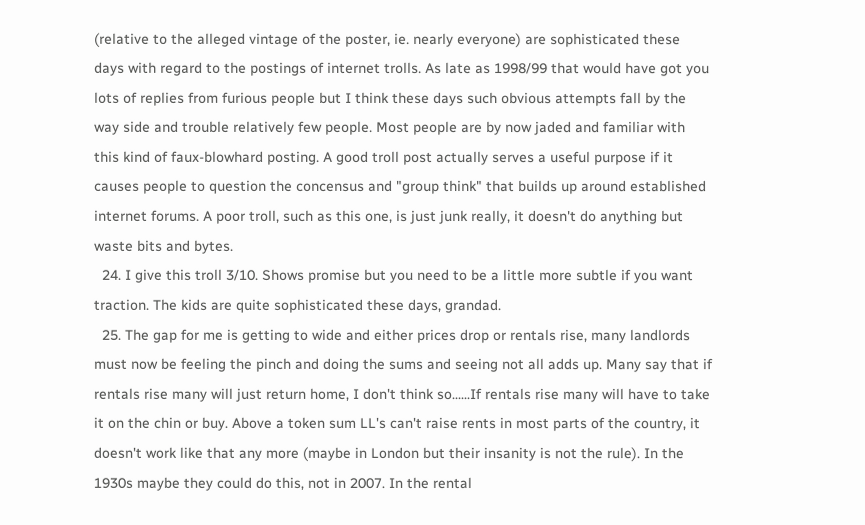(relative to the alleged vintage of the poster, ie. nearly everyone) are sophisticated these days with regard to the postings of internet trolls. As late as 1998/99 that would have got you lots of replies from furious people but I think these days such obvious attempts fall by the way side and trouble relatively few people. Most people are by now jaded and familiar with this kind of faux-blowhard posting. A good troll post actually serves a useful purpose if it causes people to question the concensus and "group think" that builds up around established internet forums. A poor troll, such as this one, is just junk really, it doesn't do anything but waste bits and bytes.
  24. I give this troll 3/10. Shows promise but you need to be a little more subtle if you want traction. The kids are quite sophisticated these days, grandad.
  25. The gap for me is getting to wide and either prices drop or rentals rise, many landlords must now be feeling the pinch and doing the sums and seeing not all adds up. Many say that if rentals rise many will just return home, I don't think so......If rentals rise many will have to take it on the chin or buy. Above a token sum LL's can't raise rents in most parts of the country, it doesn't work like that any more (maybe in London but their insanity is not the rule). In the 1930s maybe they could do this, not in 2007. In the rental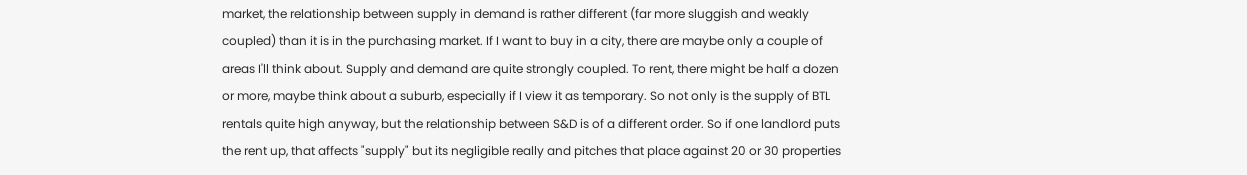market, the relationship between supply in demand is rather different (far more sluggish and weakly coupled) than it is in the purchasing market. If I want to buy in a city, there are maybe only a couple of areas I'll think about. Supply and demand are quite strongly coupled. To rent, there might be half a dozen or more, maybe think about a suburb, especially if I view it as temporary. So not only is the supply of BTL rentals quite high anyway, but the relationship between S&D is of a different order. So if one landlord puts the rent up, that affects "supply" but its negligible really and pitches that place against 20 or 30 properties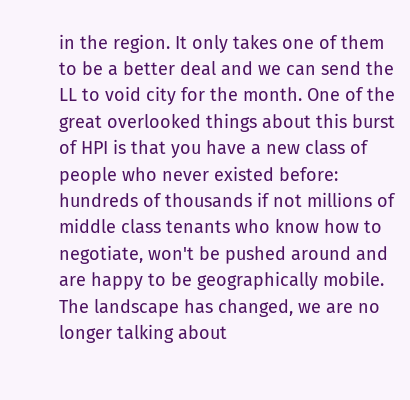in the region. It only takes one of them to be a better deal and we can send the LL to void city for the month. One of the great overlooked things about this burst of HPI is that you have a new class of people who never existed before: hundreds of thousands if not millions of middle class tenants who know how to negotiate, won't be pushed around and are happy to be geographically mobile. The landscape has changed, we are no longer talking about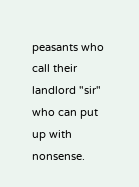peasants who call their landlord "sir" who can put up with nonsense.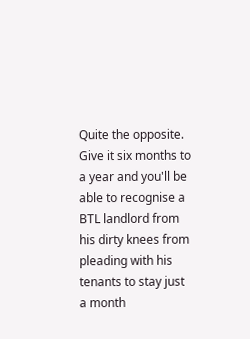Quite the opposite. Give it six months to a year and you'll be able to recognise a BTL landlord from his dirty knees from pleading with his tenants to stay just a month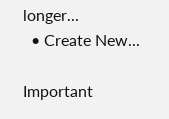longer...
  • Create New...

Important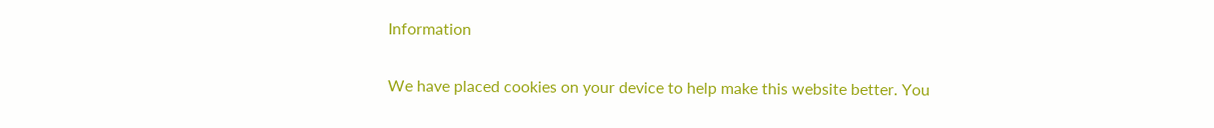Information

We have placed cookies on your device to help make this website better. You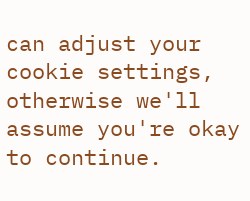can adjust your cookie settings, otherwise we'll assume you're okay to continue.